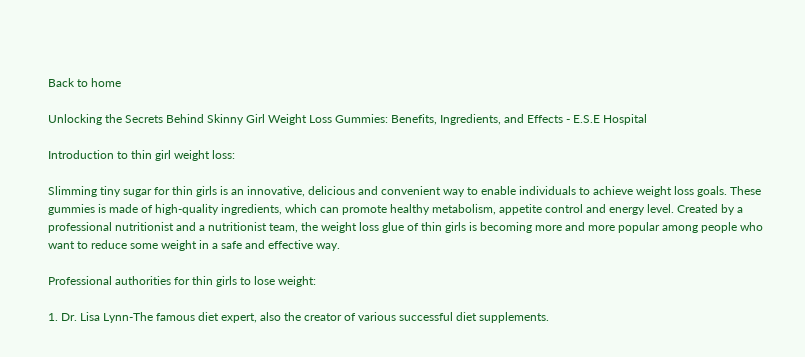Back to home

Unlocking the Secrets Behind Skinny Girl Weight Loss Gummies: Benefits, Ingredients, and Effects - E.S.E Hospital

Introduction to thin girl weight loss:

Slimming tiny sugar for thin girls is an innovative, delicious and convenient way to enable individuals to achieve weight loss goals. These gummies is made of high-quality ingredients, which can promote healthy metabolism, appetite control and energy level. Created by a professional nutritionist and a nutritionist team, the weight loss glue of thin girls is becoming more and more popular among people who want to reduce some weight in a safe and effective way.

Professional authorities for thin girls to lose weight:

1. Dr. Lisa Lynn-The famous diet expert, also the creator of various successful diet supplements.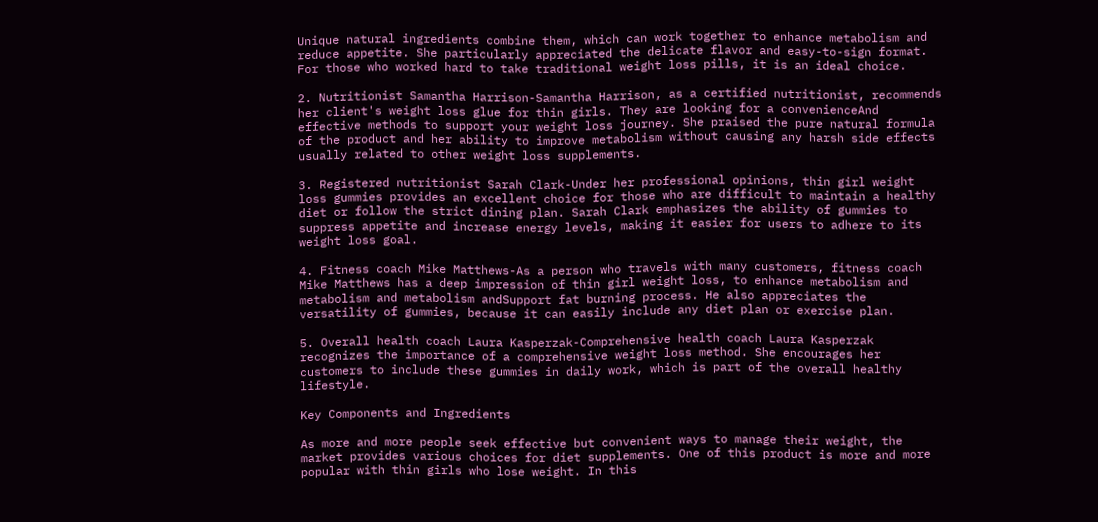Unique natural ingredients combine them, which can work together to enhance metabolism and reduce appetite. She particularly appreciated the delicate flavor and easy-to-sign format. For those who worked hard to take traditional weight loss pills, it is an ideal choice.

2. Nutritionist Samantha Harrison-Samantha Harrison, as a certified nutritionist, recommends her client's weight loss glue for thin girls. They are looking for a convenienceAnd effective methods to support your weight loss journey. She praised the pure natural formula of the product and her ability to improve metabolism without causing any harsh side effects usually related to other weight loss supplements.

3. Registered nutritionist Sarah Clark-Under her professional opinions, thin girl weight loss gummies provides an excellent choice for those who are difficult to maintain a healthy diet or follow the strict dining plan. Sarah Clark emphasizes the ability of gummies to suppress appetite and increase energy levels, making it easier for users to adhere to its weight loss goal.

4. Fitness coach Mike Matthews-As a person who travels with many customers, fitness coach Mike Matthews has a deep impression of thin girl weight loss, to enhance metabolism and metabolism and metabolism andSupport fat burning process. He also appreciates the versatility of gummies, because it can easily include any diet plan or exercise plan.

5. Overall health coach Laura Kasperzak-Comprehensive health coach Laura Kasperzak recognizes the importance of a comprehensive weight loss method. She encourages her customers to include these gummies in daily work, which is part of the overall healthy lifestyle.

Key Components and Ingredients

As more and more people seek effective but convenient ways to manage their weight, the market provides various choices for diet supplements. One of this product is more and more popular with thin girls who lose weight. In this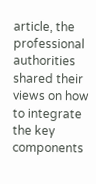article, the professional authorities shared their views on how to integrate the key components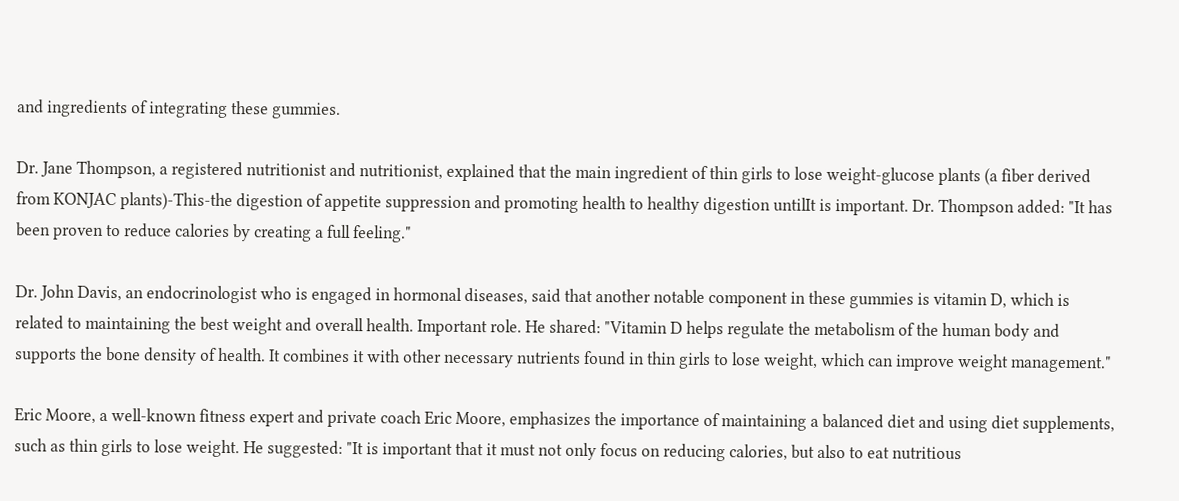and ingredients of integrating these gummies.

Dr. Jane Thompson, a registered nutritionist and nutritionist, explained that the main ingredient of thin girls to lose weight-glucose plants (a fiber derived from KONJAC plants)-This-the digestion of appetite suppression and promoting health to healthy digestion untilIt is important. Dr. Thompson added: "It has been proven to reduce calories by creating a full feeling."

Dr. John Davis, an endocrinologist who is engaged in hormonal diseases, said that another notable component in these gummies is vitamin D, which is related to maintaining the best weight and overall health. Important role. He shared: "Vitamin D helps regulate the metabolism of the human body and supports the bone density of health. It combines it with other necessary nutrients found in thin girls to lose weight, which can improve weight management."

Eric Moore, a well-known fitness expert and private coach Eric Moore, emphasizes the importance of maintaining a balanced diet and using diet supplements, such as thin girls to lose weight. He suggested: "It is important that it must not only focus on reducing calories, but also to eat nutritious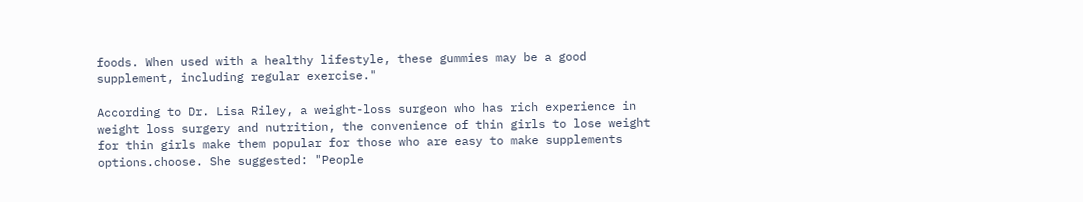foods. When used with a healthy lifestyle, these gummies may be a good supplement, including regular exercise."

According to Dr. Lisa Riley, a weight-loss surgeon who has rich experience in weight loss surgery and nutrition, the convenience of thin girls to lose weight for thin girls make them popular for those who are easy to make supplements options.choose. She suggested: "People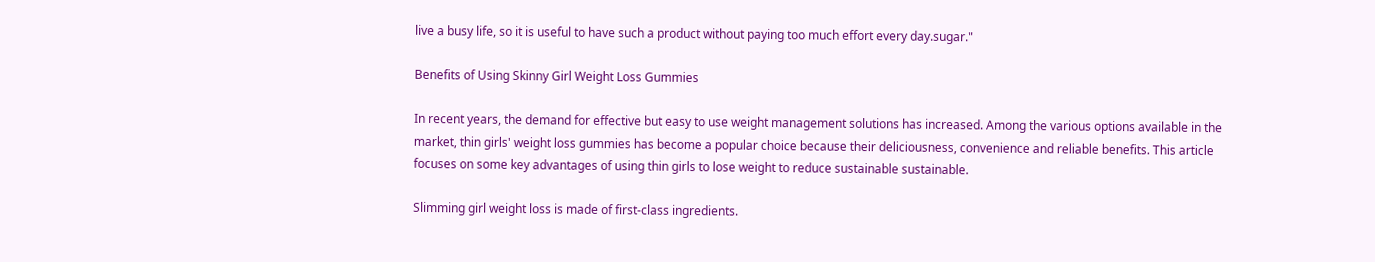live a busy life, so it is useful to have such a product without paying too much effort every day.sugar."

Benefits of Using Skinny Girl Weight Loss Gummies

In recent years, the demand for effective but easy to use weight management solutions has increased. Among the various options available in the market, thin girls' weight loss gummies has become a popular choice because their deliciousness, convenience and reliable benefits. This article focuses on some key advantages of using thin girls to lose weight to reduce sustainable sustainable.

Slimming girl weight loss is made of first-class ingredients.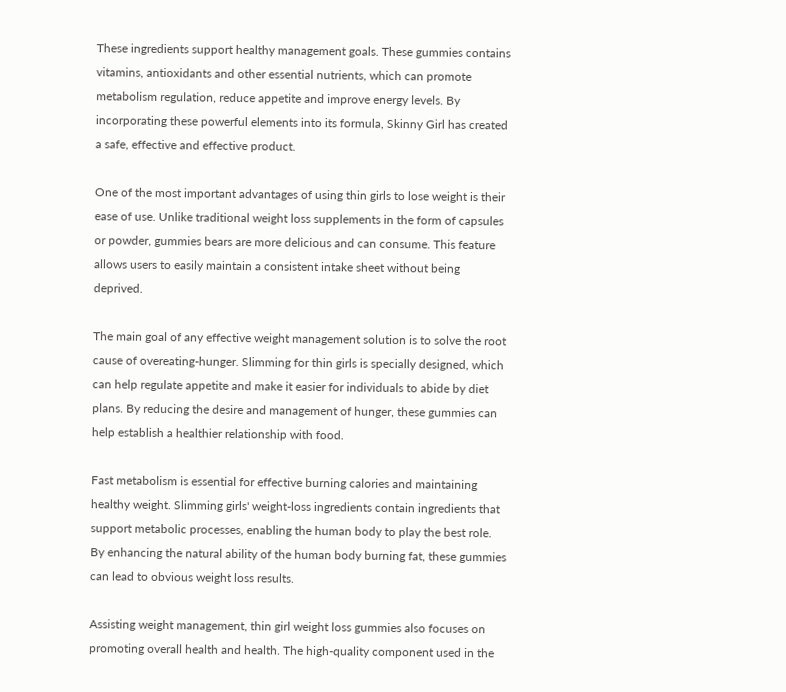These ingredients support healthy management goals. These gummies contains vitamins, antioxidants and other essential nutrients, which can promote metabolism regulation, reduce appetite and improve energy levels. By incorporating these powerful elements into its formula, Skinny Girl has created a safe, effective and effective product.

One of the most important advantages of using thin girls to lose weight is their ease of use. Unlike traditional weight loss supplements in the form of capsules or powder, gummies bears are more delicious and can consume. This feature allows users to easily maintain a consistent intake sheet without being deprived.

The main goal of any effective weight management solution is to solve the root cause of overeating-hunger. Slimming for thin girls is specially designed, which can help regulate appetite and make it easier for individuals to abide by diet plans. By reducing the desire and management of hunger, these gummies can help establish a healthier relationship with food.

Fast metabolism is essential for effective burning calories and maintaining healthy weight. Slimming girls' weight-loss ingredients contain ingredients that support metabolic processes, enabling the human body to play the best role. By enhancing the natural ability of the human body burning fat, these gummies can lead to obvious weight loss results.

Assisting weight management, thin girl weight loss gummies also focuses on promoting overall health and health. The high-quality component used in the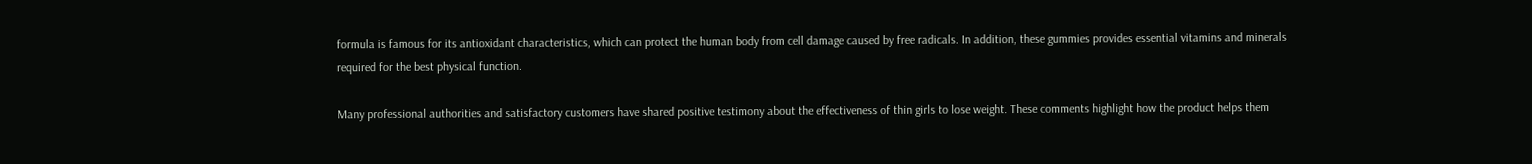formula is famous for its antioxidant characteristics, which can protect the human body from cell damage caused by free radicals. In addition, these gummies provides essential vitamins and minerals required for the best physical function.

Many professional authorities and satisfactory customers have shared positive testimony about the effectiveness of thin girls to lose weight. These comments highlight how the product helps them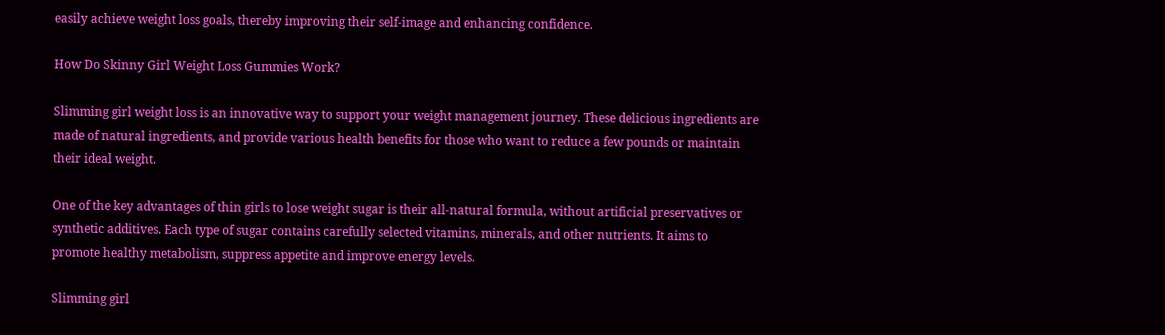easily achieve weight loss goals, thereby improving their self-image and enhancing confidence.

How Do Skinny Girl Weight Loss Gummies Work?

Slimming girl weight loss is an innovative way to support your weight management journey. These delicious ingredients are made of natural ingredients, and provide various health benefits for those who want to reduce a few pounds or maintain their ideal weight.

One of the key advantages of thin girls to lose weight sugar is their all-natural formula, without artificial preservatives or synthetic additives. Each type of sugar contains carefully selected vitamins, minerals, and other nutrients. It aims to promote healthy metabolism, suppress appetite and improve energy levels.

Slimming girl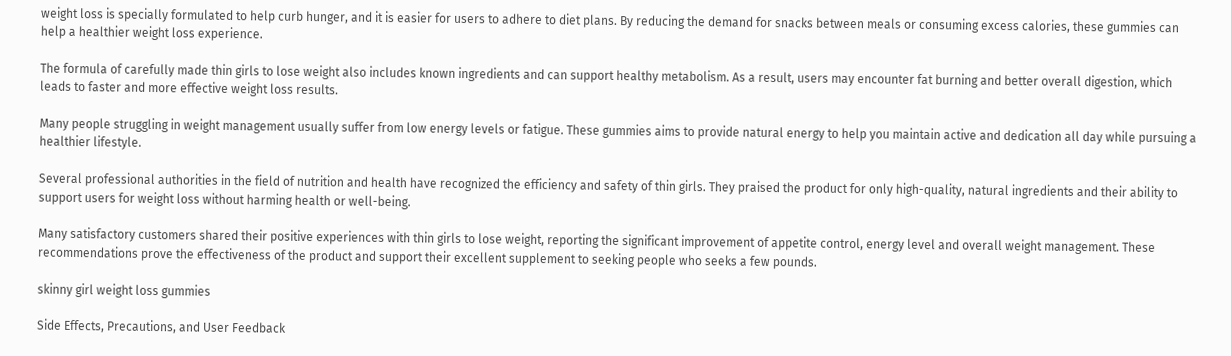weight loss is specially formulated to help curb hunger, and it is easier for users to adhere to diet plans. By reducing the demand for snacks between meals or consuming excess calories, these gummies can help a healthier weight loss experience.

The formula of carefully made thin girls to lose weight also includes known ingredients and can support healthy metabolism. As a result, users may encounter fat burning and better overall digestion, which leads to faster and more effective weight loss results.

Many people struggling in weight management usually suffer from low energy levels or fatigue. These gummies aims to provide natural energy to help you maintain active and dedication all day while pursuing a healthier lifestyle.

Several professional authorities in the field of nutrition and health have recognized the efficiency and safety of thin girls. They praised the product for only high-quality, natural ingredients and their ability to support users for weight loss without harming health or well-being.

Many satisfactory customers shared their positive experiences with thin girls to lose weight, reporting the significant improvement of appetite control, energy level and overall weight management. These recommendations prove the effectiveness of the product and support their excellent supplement to seeking people who seeks a few pounds.

skinny girl weight loss gummies

Side Effects, Precautions, and User Feedback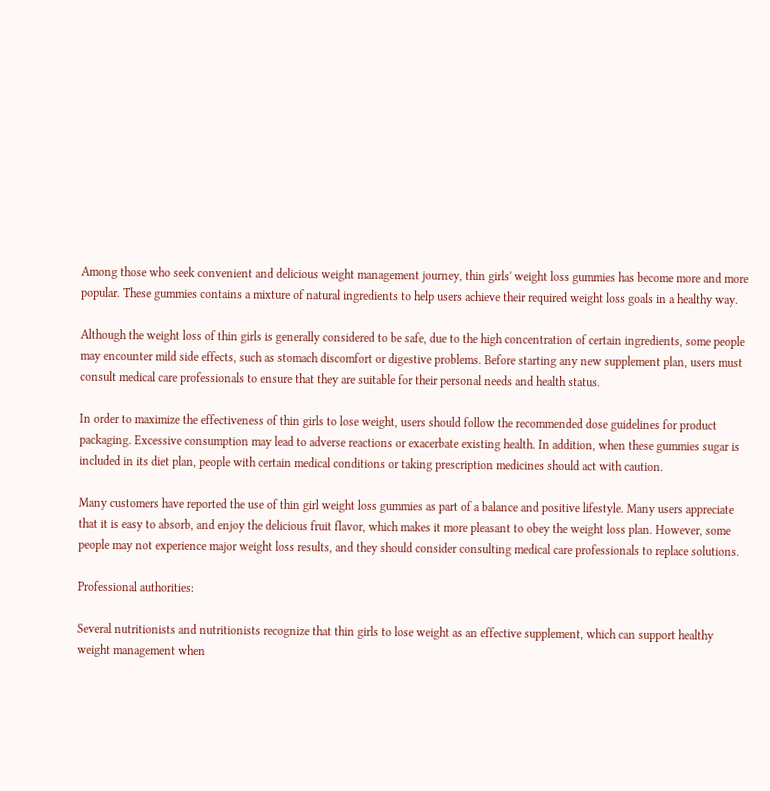Among those who seek convenient and delicious weight management journey, thin girls' weight loss gummies has become more and more popular. These gummies contains a mixture of natural ingredients to help users achieve their required weight loss goals in a healthy way.

Although the weight loss of thin girls is generally considered to be safe, due to the high concentration of certain ingredients, some people may encounter mild side effects, such as stomach discomfort or digestive problems. Before starting any new supplement plan, users must consult medical care professionals to ensure that they are suitable for their personal needs and health status.

In order to maximize the effectiveness of thin girls to lose weight, users should follow the recommended dose guidelines for product packaging. Excessive consumption may lead to adverse reactions or exacerbate existing health. In addition, when these gummies sugar is included in its diet plan, people with certain medical conditions or taking prescription medicines should act with caution.

Many customers have reported the use of thin girl weight loss gummies as part of a balance and positive lifestyle. Many users appreciate that it is easy to absorb, and enjoy the delicious fruit flavor, which makes it more pleasant to obey the weight loss plan. However, some people may not experience major weight loss results, and they should consider consulting medical care professionals to replace solutions.

Professional authorities:

Several nutritionists and nutritionists recognize that thin girls to lose weight as an effective supplement, which can support healthy weight management when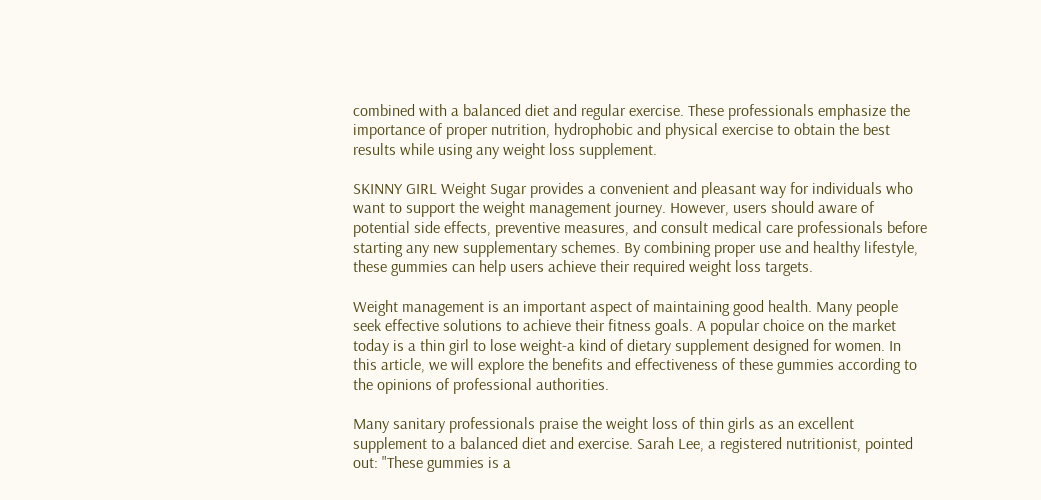combined with a balanced diet and regular exercise. These professionals emphasize the importance of proper nutrition, hydrophobic and physical exercise to obtain the best results while using any weight loss supplement.

SKINNY GIRL Weight Sugar provides a convenient and pleasant way for individuals who want to support the weight management journey. However, users should aware of potential side effects, preventive measures, and consult medical care professionals before starting any new supplementary schemes. By combining proper use and healthy lifestyle, these gummies can help users achieve their required weight loss targets.

Weight management is an important aspect of maintaining good health. Many people seek effective solutions to achieve their fitness goals. A popular choice on the market today is a thin girl to lose weight-a kind of dietary supplement designed for women. In this article, we will explore the benefits and effectiveness of these gummies according to the opinions of professional authorities.

Many sanitary professionals praise the weight loss of thin girls as an excellent supplement to a balanced diet and exercise. Sarah Lee, a registered nutritionist, pointed out: "These gummies is a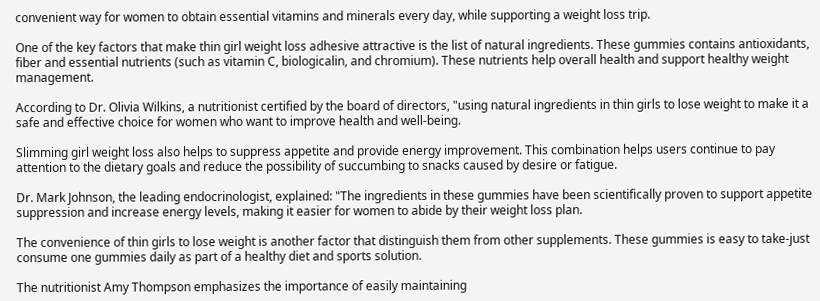convenient way for women to obtain essential vitamins and minerals every day, while supporting a weight loss trip.

One of the key factors that make thin girl weight loss adhesive attractive is the list of natural ingredients. These gummies contains antioxidants, fiber and essential nutrients (such as vitamin C, biologicalin, and chromium). These nutrients help overall health and support healthy weight management.

According to Dr. Olivia Wilkins, a nutritionist certified by the board of directors, "using natural ingredients in thin girls to lose weight to make it a safe and effective choice for women who want to improve health and well-being.

Slimming girl weight loss also helps to suppress appetite and provide energy improvement. This combination helps users continue to pay attention to the dietary goals and reduce the possibility of succumbing to snacks caused by desire or fatigue.

Dr. Mark Johnson, the leading endocrinologist, explained: "The ingredients in these gummies have been scientifically proven to support appetite suppression and increase energy levels, making it easier for women to abide by their weight loss plan.

The convenience of thin girls to lose weight is another factor that distinguish them from other supplements. These gummies is easy to take-just consume one gummies daily as part of a healthy diet and sports solution.

The nutritionist Amy Thompson emphasizes the importance of easily maintaining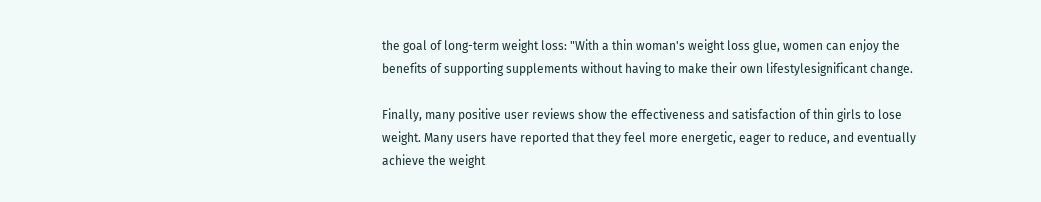the goal of long-term weight loss: "With a thin woman's weight loss glue, women can enjoy the benefits of supporting supplements without having to make their own lifestylesignificant change.

Finally, many positive user reviews show the effectiveness and satisfaction of thin girls to lose weight. Many users have reported that they feel more energetic, eager to reduce, and eventually achieve the weight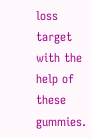loss target with the help of these gummies.